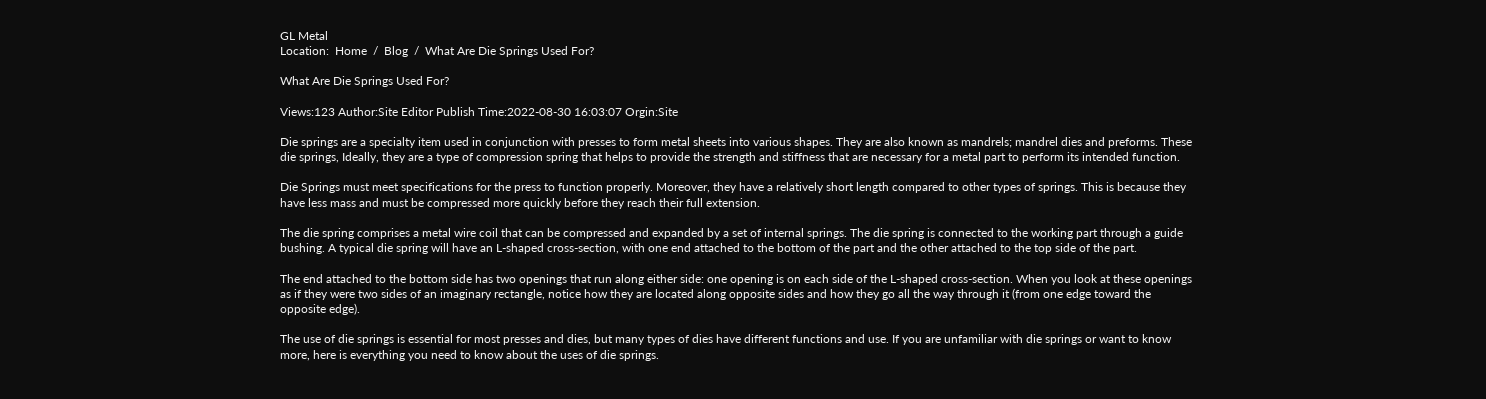GL Metal
Location:  Home  /  Blog  /  What Are Die Springs Used For?

What Are Die Springs Used For?

Views:123 Author:Site Editor Publish Time:2022-08-30 16:03:07 Orgin:Site

Die springs are a specialty item used in conjunction with presses to form metal sheets into various shapes. They are also known as mandrels; mandrel dies and preforms. These die springs, Ideally, they are a type of compression spring that helps to provide the strength and stiffness that are necessary for a metal part to perform its intended function.

Die Springs must meet specifications for the press to function properly. Moreover, they have a relatively short length compared to other types of springs. This is because they have less mass and must be compressed more quickly before they reach their full extension.

The die spring comprises a metal wire coil that can be compressed and expanded by a set of internal springs. The die spring is connected to the working part through a guide bushing. A typical die spring will have an L-shaped cross-section, with one end attached to the bottom of the part and the other attached to the top side of the part.

The end attached to the bottom side has two openings that run along either side: one opening is on each side of the L-shaped cross-section. When you look at these openings as if they were two sides of an imaginary rectangle, notice how they are located along opposite sides and how they go all the way through it (from one edge toward the opposite edge).

The use of die springs is essential for most presses and dies, but many types of dies have different functions and use. If you are unfamiliar with die springs or want to know more, here is everything you need to know about the uses of die springs.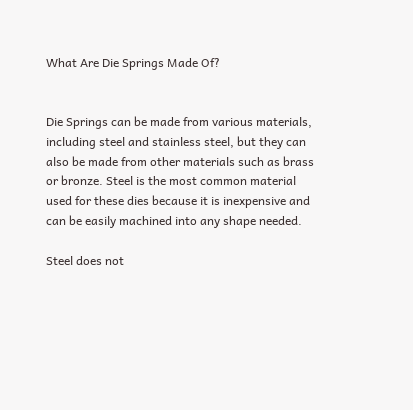What Are Die Springs Made Of?


Die Springs can be made from various materials, including steel and stainless steel, but they can also be made from other materials such as brass or bronze. Steel is the most common material used for these dies because it is inexpensive and can be easily machined into any shape needed.

Steel does not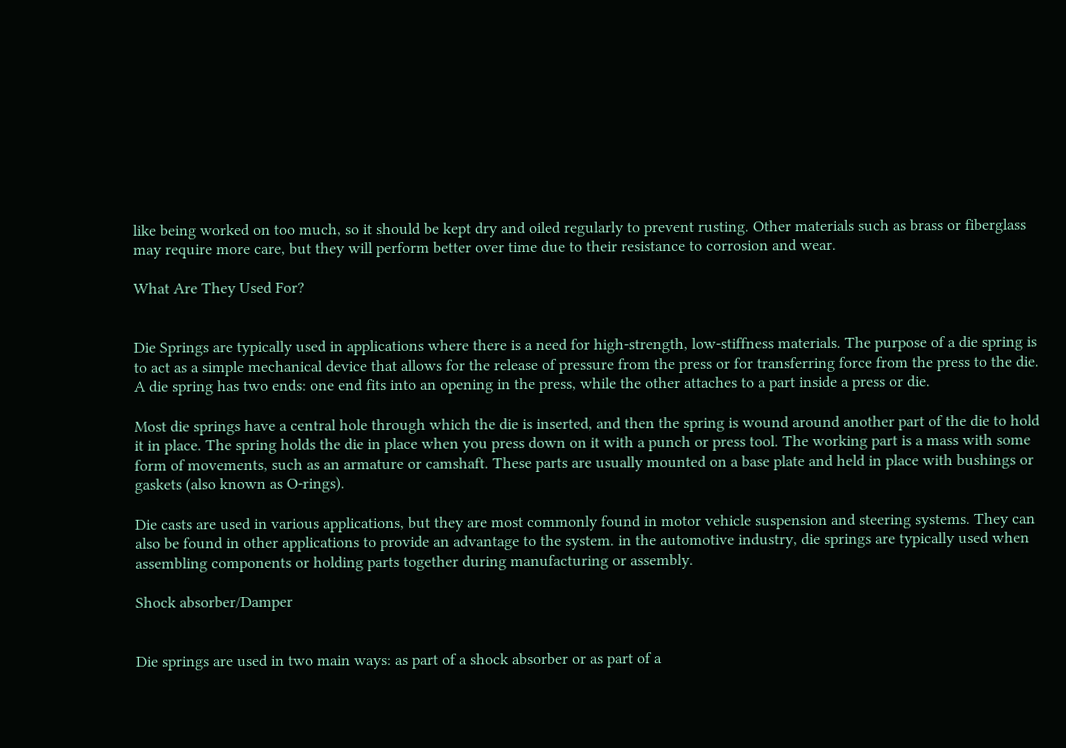like being worked on too much, so it should be kept dry and oiled regularly to prevent rusting. Other materials such as brass or fiberglass may require more care, but they will perform better over time due to their resistance to corrosion and wear.

What Are They Used For?


Die Springs are typically used in applications where there is a need for high-strength, low-stiffness materials. The purpose of a die spring is to act as a simple mechanical device that allows for the release of pressure from the press or for transferring force from the press to the die. A die spring has two ends: one end fits into an opening in the press, while the other attaches to a part inside a press or die.

Most die springs have a central hole through which the die is inserted, and then the spring is wound around another part of the die to hold it in place. The spring holds the die in place when you press down on it with a punch or press tool. The working part is a mass with some form of movements, such as an armature or camshaft. These parts are usually mounted on a base plate and held in place with bushings or gaskets (also known as O-rings).

Die casts are used in various applications, but they are most commonly found in motor vehicle suspension and steering systems. They can also be found in other applications to provide an advantage to the system. in the automotive industry, die springs are typically used when assembling components or holding parts together during manufacturing or assembly.

Shock absorber/Damper


Die springs are used in two main ways: as part of a shock absorber or as part of a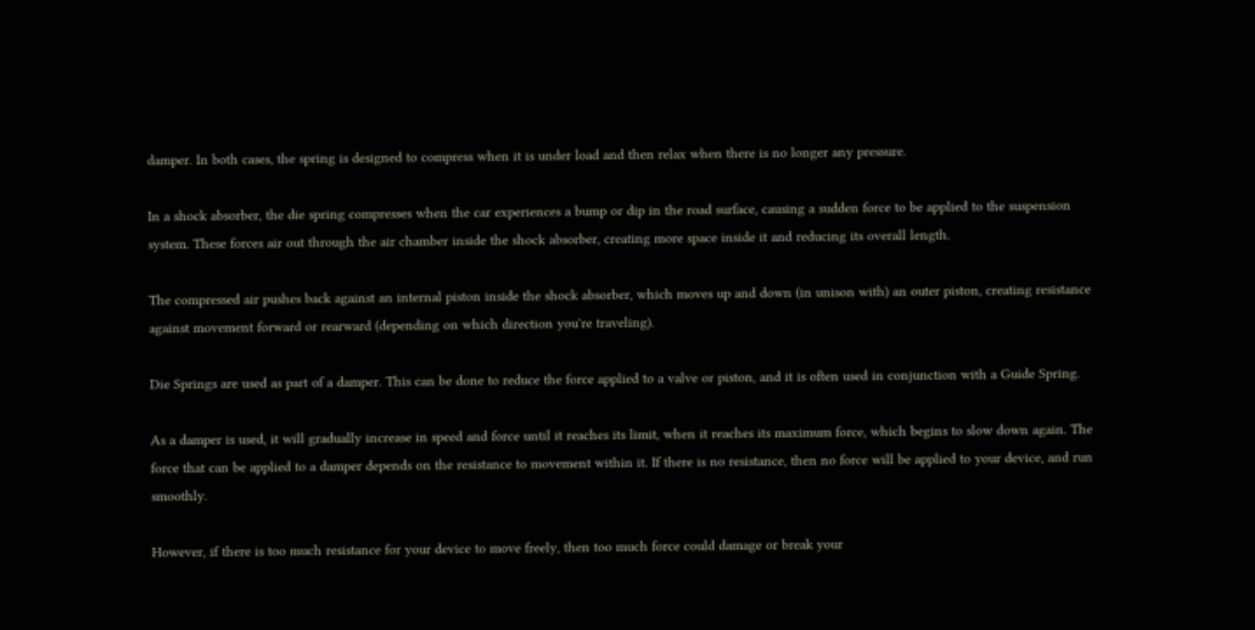damper. In both cases, the spring is designed to compress when it is under load and then relax when there is no longer any pressure.

In a shock absorber, the die spring compresses when the car experiences a bump or dip in the road surface, causing a sudden force to be applied to the suspension system. These forces air out through the air chamber inside the shock absorber, creating more space inside it and reducing its overall length.

The compressed air pushes back against an internal piston inside the shock absorber, which moves up and down (in unison with) an outer piston, creating resistance against movement forward or rearward (depending on which direction you're traveling).

Die Springs are used as part of a damper. This can be done to reduce the force applied to a valve or piston, and it is often used in conjunction with a Guide Spring.

As a damper is used, it will gradually increase in speed and force until it reaches its limit, when it reaches its maximum force, which begins to slow down again. The force that can be applied to a damper depends on the resistance to movement within it. If there is no resistance, then no force will be applied to your device, and run smoothly.

However, if there is too much resistance for your device to move freely, then too much force could damage or break your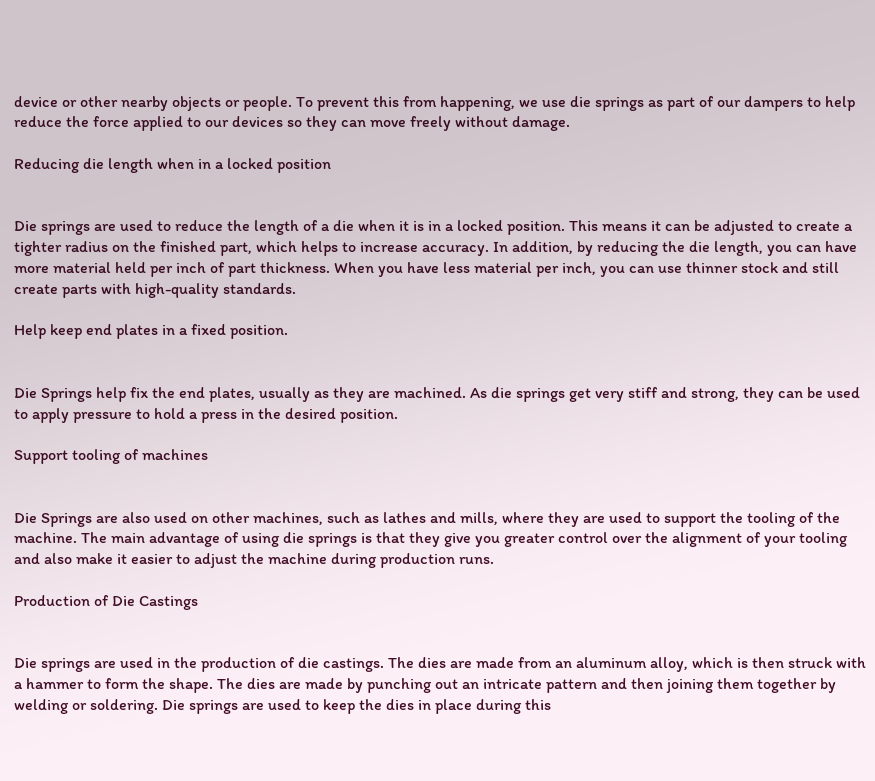device or other nearby objects or people. To prevent this from happening, we use die springs as part of our dampers to help reduce the force applied to our devices so they can move freely without damage.

Reducing die length when in a locked position


Die springs are used to reduce the length of a die when it is in a locked position. This means it can be adjusted to create a tighter radius on the finished part, which helps to increase accuracy. In addition, by reducing the die length, you can have more material held per inch of part thickness. When you have less material per inch, you can use thinner stock and still create parts with high-quality standards.

Help keep end plates in a fixed position.


Die Springs help fix the end plates, usually as they are machined. As die springs get very stiff and strong, they can be used to apply pressure to hold a press in the desired position.

Support tooling of machines


Die Springs are also used on other machines, such as lathes and mills, where they are used to support the tooling of the machine. The main advantage of using die springs is that they give you greater control over the alignment of your tooling and also make it easier to adjust the machine during production runs.

Production of Die Castings


Die springs are used in the production of die castings. The dies are made from an aluminum alloy, which is then struck with a hammer to form the shape. The dies are made by punching out an intricate pattern and then joining them together by welding or soldering. Die springs are used to keep the dies in place during this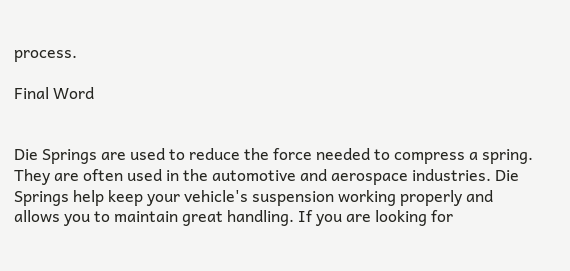process.

Final Word


Die Springs are used to reduce the force needed to compress a spring. They are often used in the automotive and aerospace industries. Die Springs help keep your vehicle's suspension working properly and allows you to maintain great handling. If you are looking for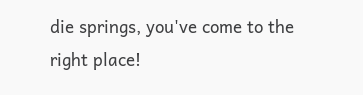die springs, you've come to the right place!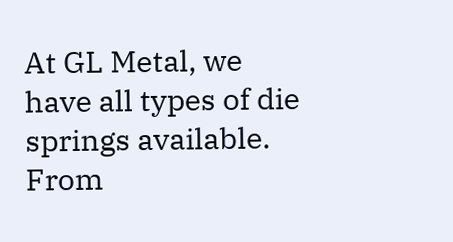At GL Metal, we have all types of die springs available. From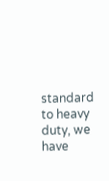standard to heavy duty, we have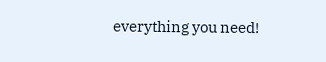everything you need!